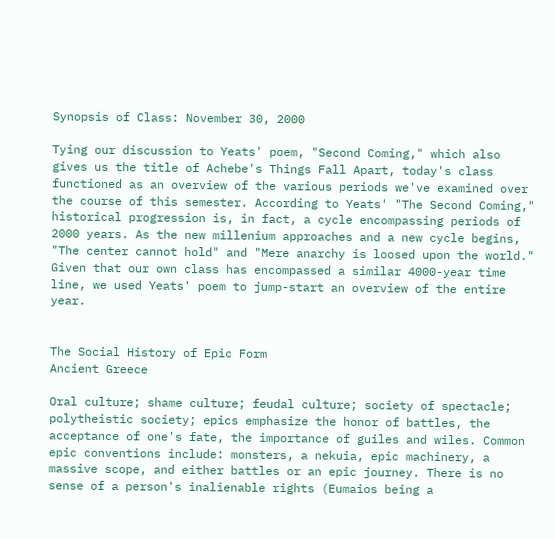Synopsis of Class: November 30, 2000

Tying our discussion to Yeats' poem, "Second Coming," which also gives us the title of Achebe's Things Fall Apart, today's class functioned as an overview of the various periods we've examined over the course of this semester. According to Yeats' "The Second Coming," historical progression is, in fact, a cycle encompassing periods of 2000 years. As the new millenium approaches and a new cycle begins, "The center cannot hold" and "Mere anarchy is loosed upon the world." Given that our own class has encompassed a similar 4000-year time line, we used Yeats' poem to jump-start an overview of the entire year.


The Social History of Epic Form
Ancient Greece

Oral culture; shame culture; feudal culture; society of spectacle; polytheistic society; epics emphasize the honor of battles, the acceptance of one's fate, the importance of guiles and wiles. Common epic conventions include: monsters, a nekuia, epic machinery, a massive scope, and either battles or an epic journey. There is no sense of a person's inalienable rights (Eumaios being a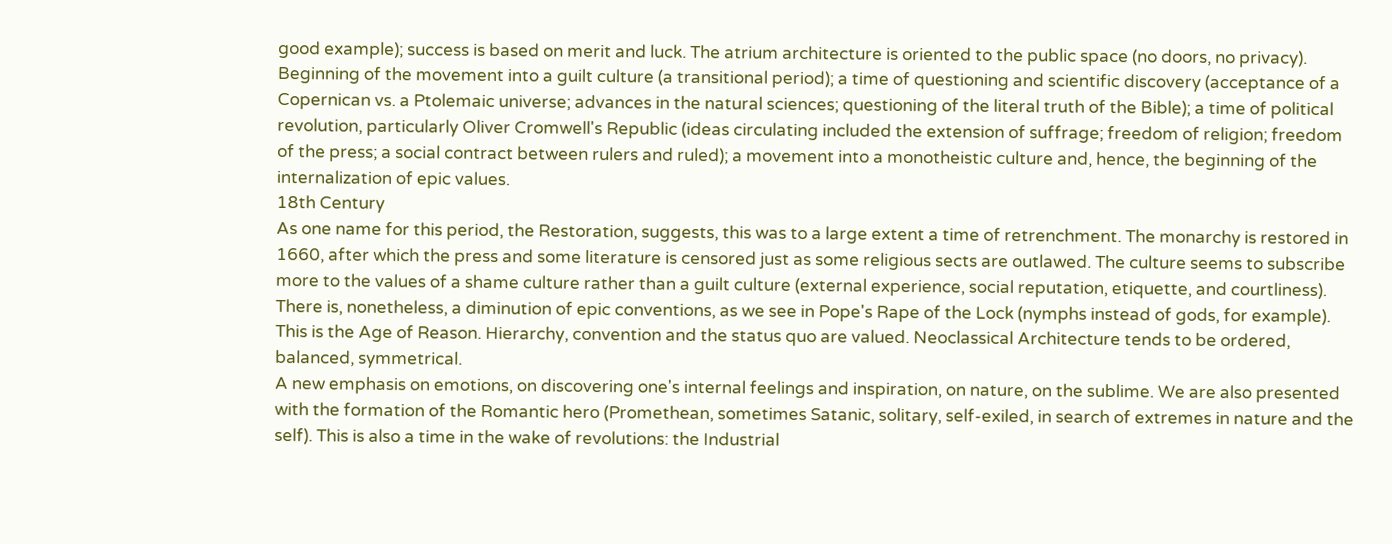good example); success is based on merit and luck. The atrium architecture is oriented to the public space (no doors, no privacy).
Beginning of the movement into a guilt culture (a transitional period); a time of questioning and scientific discovery (acceptance of a Copernican vs. a Ptolemaic universe; advances in the natural sciences; questioning of the literal truth of the Bible); a time of political revolution, particularly Oliver Cromwell's Republic (ideas circulating included the extension of suffrage; freedom of religion; freedom of the press; a social contract between rulers and ruled); a movement into a monotheistic culture and, hence, the beginning of the internalization of epic values.
18th Century
As one name for this period, the Restoration, suggests, this was to a large extent a time of retrenchment. The monarchy is restored in 1660, after which the press and some literature is censored just as some religious sects are outlawed. The culture seems to subscribe more to the values of a shame culture rather than a guilt culture (external experience, social reputation, etiquette, and courtliness). There is, nonetheless, a diminution of epic conventions, as we see in Pope's Rape of the Lock (nymphs instead of gods, for example). This is the Age of Reason. Hierarchy, convention and the status quo are valued. Neoclassical Architecture tends to be ordered, balanced, symmetrical.
A new emphasis on emotions, on discovering one's internal feelings and inspiration, on nature, on the sublime. We are also presented with the formation of the Romantic hero (Promethean, sometimes Satanic, solitary, self-exiled, in search of extremes in nature and the self). This is also a time in the wake of revolutions: the Industrial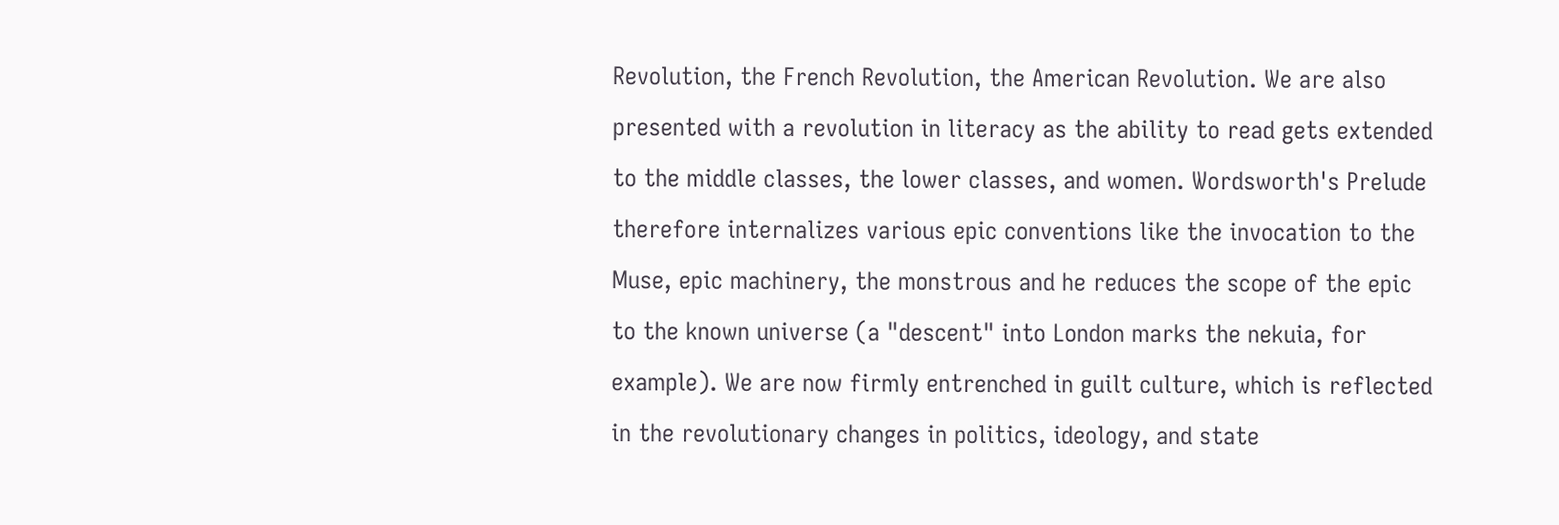Revolution, the French Revolution, the American Revolution. We are also presented with a revolution in literacy as the ability to read gets extended to the middle classes, the lower classes, and women. Wordsworth's Prelude therefore internalizes various epic conventions like the invocation to the Muse, epic machinery, the monstrous and he reduces the scope of the epic to the known universe (a "descent" into London marks the nekuia, for example). We are now firmly entrenched in guilt culture, which is reflected in the revolutionary changes in politics, ideology, and state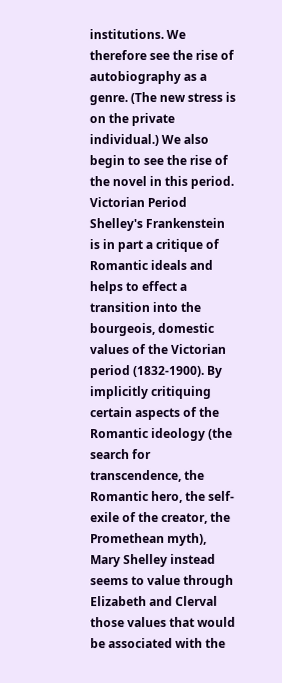institutions. We therefore see the rise of autobiography as a genre. (The new stress is on the private individual.) We also begin to see the rise of the novel in this period.
Victorian Period
Shelley's Frankenstein is in part a critique of Romantic ideals and helps to effect a transition into the bourgeois, domestic values of the Victorian period (1832-1900). By implicitly critiquing certain aspects of the Romantic ideology (the search for transcendence, the Romantic hero, the self-exile of the creator, the Promethean myth), Mary Shelley instead seems to value through Elizabeth and Clerval those values that would be associated with the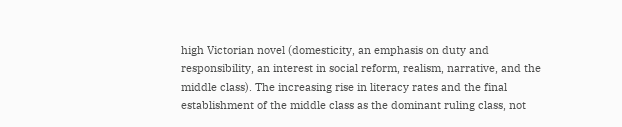high Victorian novel (domesticity, an emphasis on duty and responsibility, an interest in social reform, realism, narrative, and the middle class). The increasing rise in literacy rates and the final establishment of the middle class as the dominant ruling class, not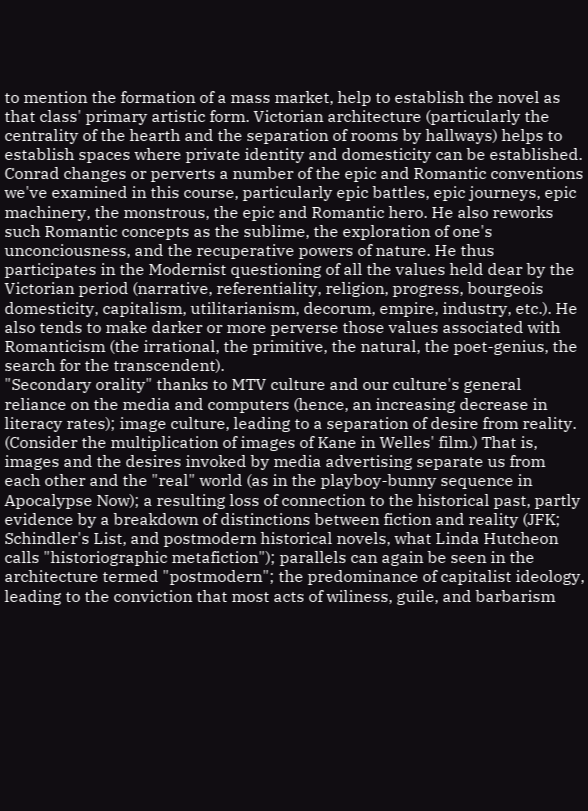to mention the formation of a mass market, help to establish the novel as that class' primary artistic form. Victorian architecture (particularly the centrality of the hearth and the separation of rooms by hallways) helps to establish spaces where private identity and domesticity can be established.
Conrad changes or perverts a number of the epic and Romantic conventions we've examined in this course, particularly epic battles, epic journeys, epic machinery, the monstrous, the epic and Romantic hero. He also reworks such Romantic concepts as the sublime, the exploration of one's unconciousness, and the recuperative powers of nature. He thus participates in the Modernist questioning of all the values held dear by the Victorian period (narrative, referentiality, religion, progress, bourgeois domesticity, capitalism, utilitarianism, decorum, empire, industry, etc.). He also tends to make darker or more perverse those values associated with Romanticism (the irrational, the primitive, the natural, the poet-genius, the search for the transcendent).
"Secondary orality" thanks to MTV culture and our culture's general reliance on the media and computers (hence, an increasing decrease in literacy rates); image culture, leading to a separation of desire from reality. (Consider the multiplication of images of Kane in Welles' film.) That is, images and the desires invoked by media advertising separate us from each other and the "real" world (as in the playboy-bunny sequence in Apocalypse Now); a resulting loss of connection to the historical past, partly evidence by a breakdown of distinctions between fiction and reality (JFK; Schindler's List, and postmodern historical novels, what Linda Hutcheon calls "historiographic metafiction"); parallels can again be seen in the architecture termed "postmodern"; the predominance of capitalist ideology, leading to the conviction that most acts of wiliness, guile, and barbarism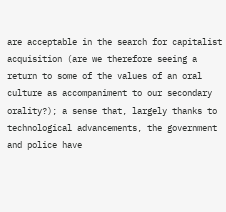are acceptable in the search for capitalist acquisition (are we therefore seeing a return to some of the values of an oral culture as accompaniment to our secondary orality?); a sense that, largely thanks to technological advancements, the government and police have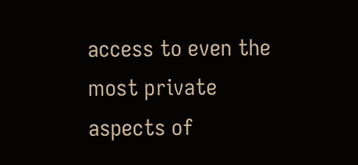access to even the most private aspects of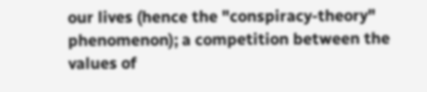our lives (hence the "conspiracy-theory" phenomenon); a competition between the values of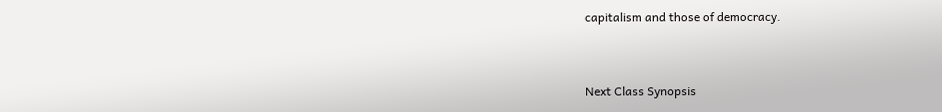capitalism and those of democracy.


Next Class Synopsis